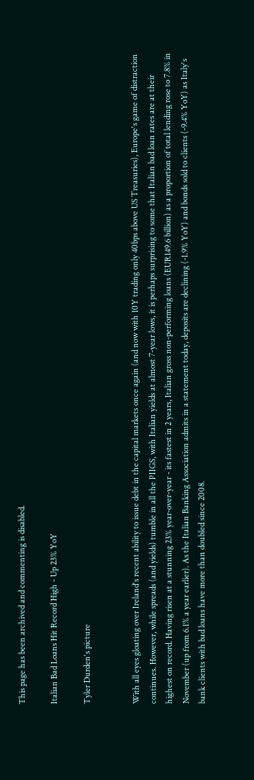This page has been archived and commenting is disabled.

Italian Bad Loans Hit Record High - Up 23% YoY

Tyler Durden's picture


With all eyes gloating over Ireland's recent ability to issue debt in the capital markets once again (and now with 10Y trading only 40bps above US Treasuries), Europe's game of distraction continues. However, while spreads (and yields) tumble in all the PIIGS, with Italian yields at almost 7-year lows, it is perhaps surprising to some that Italian bad loan rates are at their highest on record. Having risen at a stunning 23% year-over-year - its fastest in 2 years, Italian gross non-performing loans (EUR149.6 billion) as a proportion of total lending rose to 7.8% in November (up from 6.1% a year earlier). As the Italian Banking Association admits in a statement today, deposits are declining (-1.9% YoY) and bonds sold to clients (-9.4% YoY) as Italy's bank clients with bad loans have more than doubled since 2008.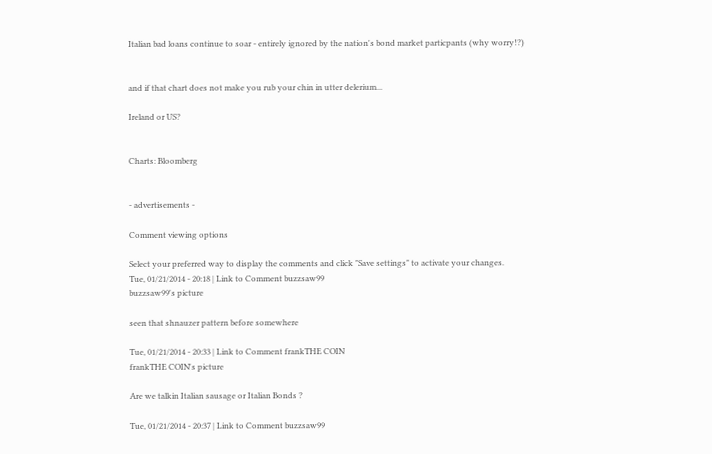Italian bad loans continue to soar - entirely ignored by the nation's bond market particpants (why worry!?)


and if that chart does not make you rub your chin in utter delerium...

Ireland or US?


Charts: Bloomberg


- advertisements -

Comment viewing options

Select your preferred way to display the comments and click "Save settings" to activate your changes.
Tue, 01/21/2014 - 20:18 | Link to Comment buzzsaw99
buzzsaw99's picture

seen that shnauzer pattern before somewhere

Tue, 01/21/2014 - 20:33 | Link to Comment frankTHE COIN
frankTHE COIN's picture

Are we talkin Italian sausage or Italian Bonds ?

Tue, 01/21/2014 - 20:37 | Link to Comment buzzsaw99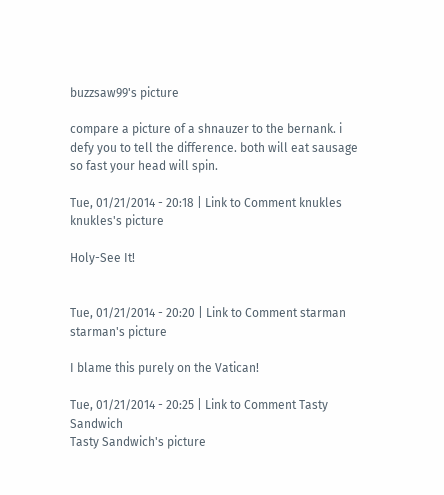buzzsaw99's picture

compare a picture of a shnauzer to the bernank. i defy you to tell the difference. both will eat sausage so fast your head will spin.

Tue, 01/21/2014 - 20:18 | Link to Comment knukles
knukles's picture

Holy-See It!


Tue, 01/21/2014 - 20:20 | Link to Comment starman
starman's picture

I blame this purely on the Vatican!

Tue, 01/21/2014 - 20:25 | Link to Comment Tasty Sandwich
Tasty Sandwich's picture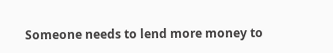Someone needs to lend more money to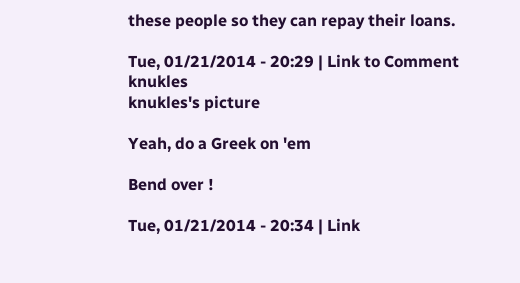these people so they can repay their loans.

Tue, 01/21/2014 - 20:29 | Link to Comment knukles
knukles's picture

Yeah, do a Greek on 'em

Bend over !

Tue, 01/21/2014 - 20:34 | Link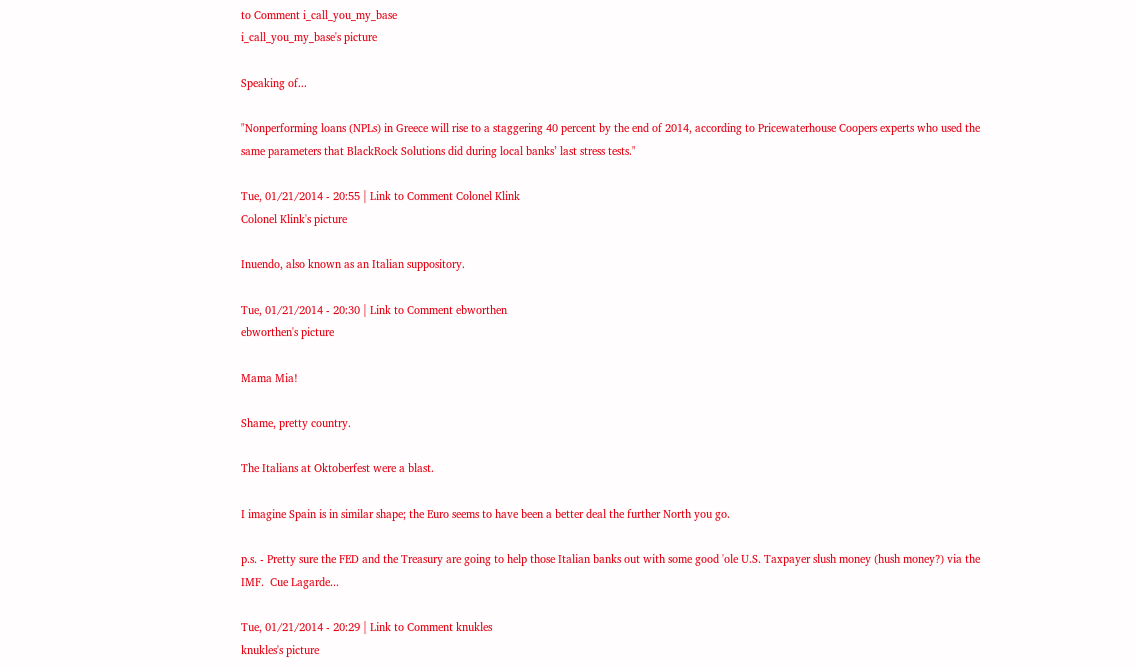to Comment i_call_you_my_base
i_call_you_my_base's picture

Speaking of...

"Nonperforming loans (NPLs) in Greece will rise to a staggering 40 percent by the end of 2014, according to Pricewaterhouse Coopers experts who used the same parameters that BlackRock Solutions did during local banks’ last stress tests."

Tue, 01/21/2014 - 20:55 | Link to Comment Colonel Klink
Colonel Klink's picture

Inuendo, also known as an Italian suppository.

Tue, 01/21/2014 - 20:30 | Link to Comment ebworthen
ebworthen's picture

Mama Mia!

Shame, pretty country.

The Italians at Oktoberfest were a blast.

I imagine Spain is in similar shape; the Euro seems to have been a better deal the further North you go.

p.s. - Pretty sure the FED and the Treasury are going to help those Italian banks out with some good 'ole U.S. Taxpayer slush money (hush money?) via the IMF.  Cue Lagarde...

Tue, 01/21/2014 - 20:29 | Link to Comment knukles
knukles's picture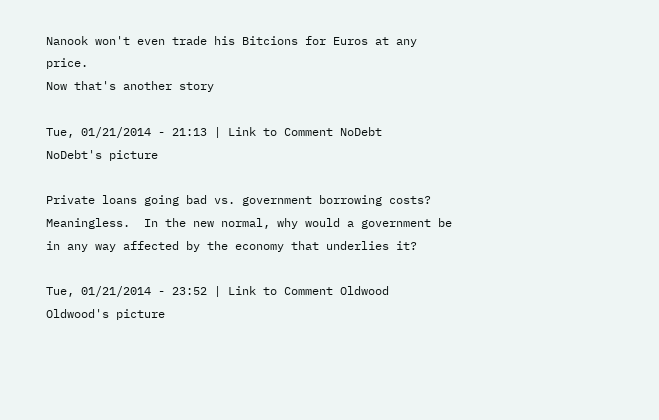Nanook won't even trade his Bitcions for Euros at any price.
Now that's another story

Tue, 01/21/2014 - 21:13 | Link to Comment NoDebt
NoDebt's picture

Private loans going bad vs. government borrowing costs?  Meaningless.  In the new normal, why would a government be in any way affected by the economy that underlies it?

Tue, 01/21/2014 - 23:52 | Link to Comment Oldwood
Oldwood's picture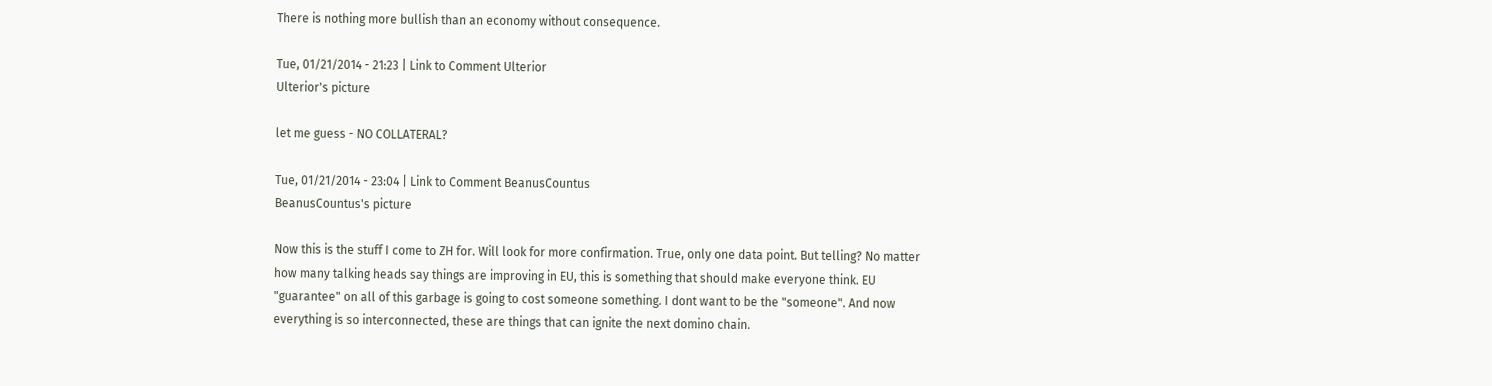There is nothing more bullish than an economy without consequence.

Tue, 01/21/2014 - 21:23 | Link to Comment Ulterior
Ulterior's picture

let me guess - NO COLLATERAL?

Tue, 01/21/2014 - 23:04 | Link to Comment BeanusCountus
BeanusCountus's picture

Now this is the stuff I come to ZH for. Will look for more confirmation. True, only one data point. But telling? No matter how many talking heads say things are improving in EU, this is something that should make everyone think. EU "guarantee" on all of this garbage is going to cost someone something. I dont want to be the "someone". And now everything is so interconnected, these are things that can ignite the next domino chain.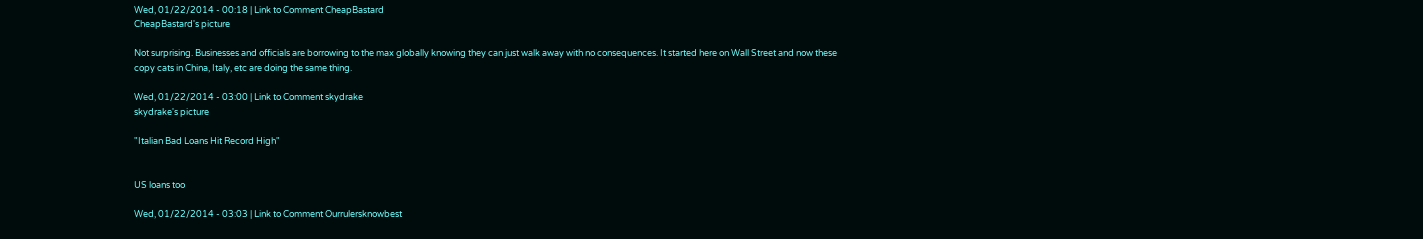Wed, 01/22/2014 - 00:18 | Link to Comment CheapBastard
CheapBastard's picture

Not surprising. Businesses and officials are borrowing to the max globally knowing they can just walk away with no consequences. It started here on Wall Street and now these copy cats in China, Italy, etc are doing the same thing.

Wed, 01/22/2014 - 03:00 | Link to Comment skydrake
skydrake's picture

"Italian Bad Loans Hit Record High"


US loans too

Wed, 01/22/2014 - 03:03 | Link to Comment Ourrulersknowbest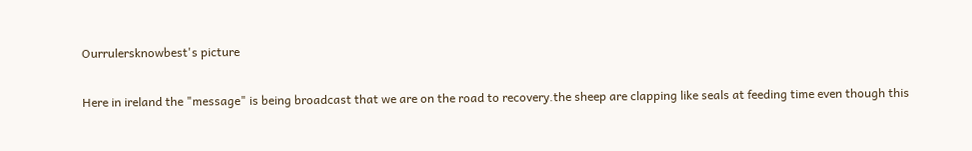Ourrulersknowbest's picture

Here in ireland the "message" is being broadcast that we are on the road to recovery.the sheep are clapping like seals at feeding time even though this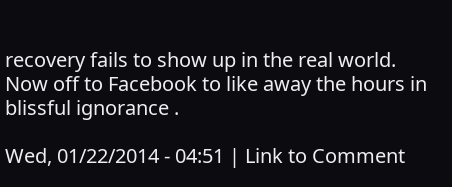recovery fails to show up in the real world.
Now off to Facebook to like away the hours in blissful ignorance .

Wed, 01/22/2014 - 04:51 | Link to Comment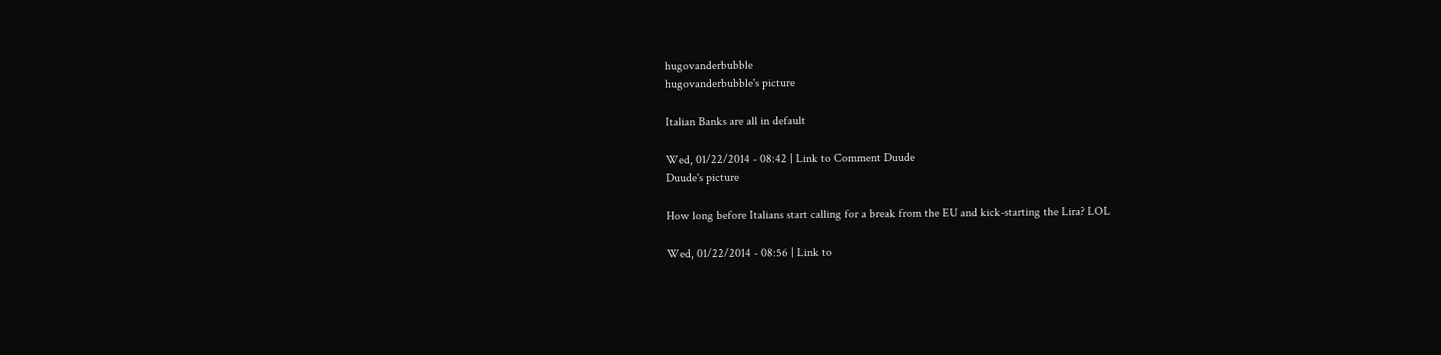hugovanderbubble
hugovanderbubble's picture

Italian Banks are all in default

Wed, 01/22/2014 - 08:42 | Link to Comment Duude
Duude's picture

How long before Italians start calling for a break from the EU and kick-starting the Lira? LOL

Wed, 01/22/2014 - 08:56 | Link to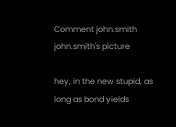Comment john.smith
john.smith's picture

hey, in the new stupid, as long as bond yields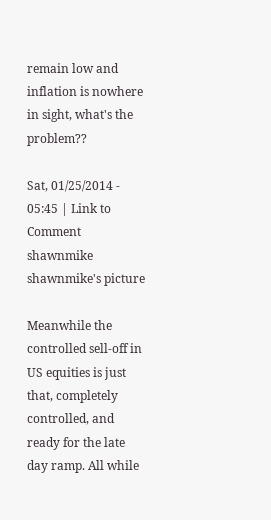remain low and inflation is nowhere in sight, what's the problem??

Sat, 01/25/2014 - 05:45 | Link to Comment shawnmike
shawnmike's picture

Meanwhile the controlled sell-off in US equities is just that, completely controlled, and ready for the late day ramp. All while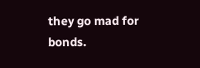they go mad for bonds.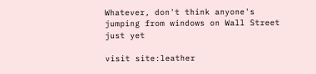Whatever, don't think anyone's jumping from windows on Wall Street just yet

visit site:leather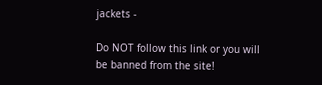jackets -

Do NOT follow this link or you will be banned from the site!